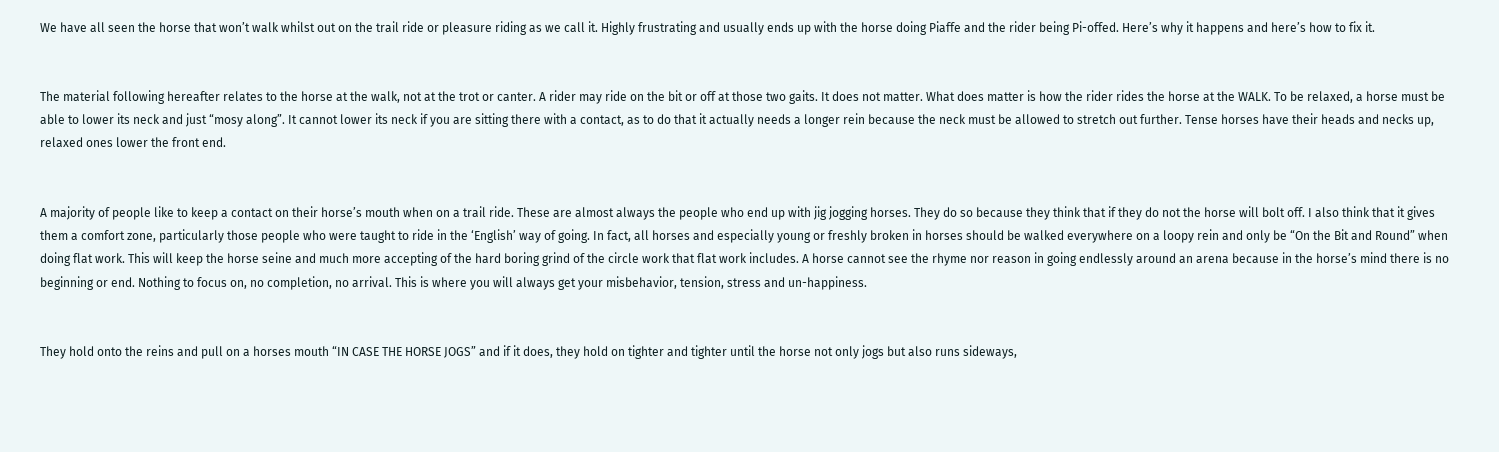We have all seen the horse that won’t walk whilst out on the trail ride or pleasure riding as we call it. Highly frustrating and usually ends up with the horse doing Piaffe and the rider being Pi-offed. Here’s why it happens and here’s how to fix it.


The material following hereafter relates to the horse at the walk, not at the trot or canter. A rider may ride on the bit or off at those two gaits. It does not matter. What does matter is how the rider rides the horse at the WALK. To be relaxed, a horse must be able to lower its neck and just “mosy along”. It cannot lower its neck if you are sitting there with a contact, as to do that it actually needs a longer rein because the neck must be allowed to stretch out further. Tense horses have their heads and necks up, relaxed ones lower the front end.


A majority of people like to keep a contact on their horse’s mouth when on a trail ride. These are almost always the people who end up with jig jogging horses. They do so because they think that if they do not the horse will bolt off. I also think that it gives them a comfort zone, particularly those people who were taught to ride in the ‘English’ way of going. In fact, all horses and especially young or freshly broken in horses should be walked everywhere on a loopy rein and only be “On the Bit and Round” when doing flat work. This will keep the horse seine and much more accepting of the hard boring grind of the circle work that flat work includes. A horse cannot see the rhyme nor reason in going endlessly around an arena because in the horse’s mind there is no beginning or end. Nothing to focus on, no completion, no arrival. This is where you will always get your misbehavior, tension, stress and un-happiness.


They hold onto the reins and pull on a horses mouth “IN CASE THE HORSE JOGS” and if it does, they hold on tighter and tighter until the horse not only jogs but also runs sideways,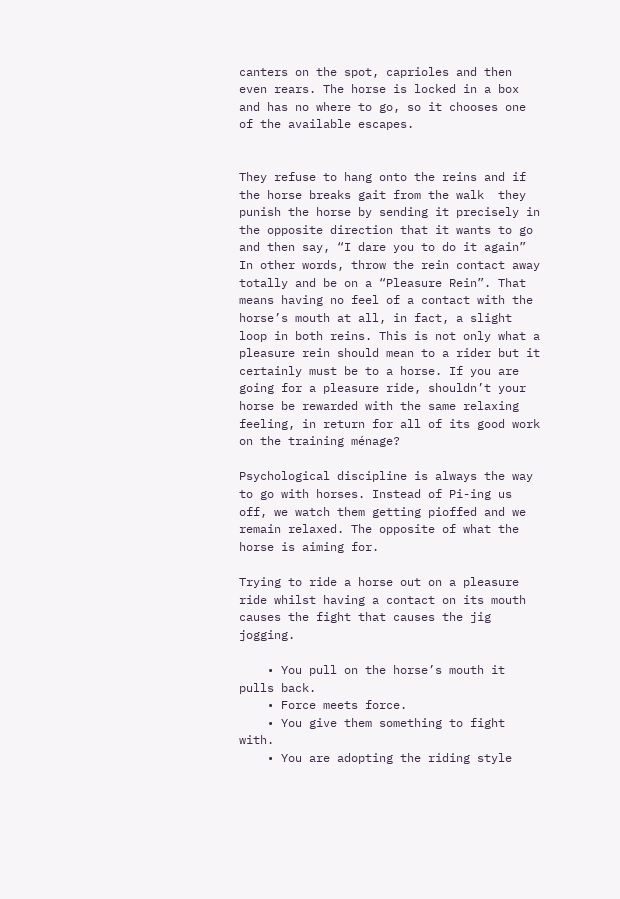canters on the spot, caprioles and then even rears. The horse is locked in a box and has no where to go, so it chooses one of the available escapes.


They refuse to hang onto the reins and if the horse breaks gait from the walk  they punish the horse by sending it precisely in the opposite direction that it wants to go and then say, “I dare you to do it again” In other words, throw the rein contact away totally and be on a “Pleasure Rein”. That means having no feel of a contact with the horse’s mouth at all, in fact, a slight loop in both reins. This is not only what a pleasure rein should mean to a rider but it certainly must be to a horse. If you are going for a pleasure ride, shouldn’t your horse be rewarded with the same relaxing feeling, in return for all of its good work on the training ménage?

Psychological discipline is always the way to go with horses. Instead of Pi-ing us off, we watch them getting pioffed and we remain relaxed. The opposite of what the horse is aiming for.

Trying to ride a horse out on a pleasure ride whilst having a contact on its mouth causes the fight that causes the jig jogging.

    • You pull on the horse’s mouth it pulls back.
    • Force meets force.
    • You give them something to fight with.
    • You are adopting the riding style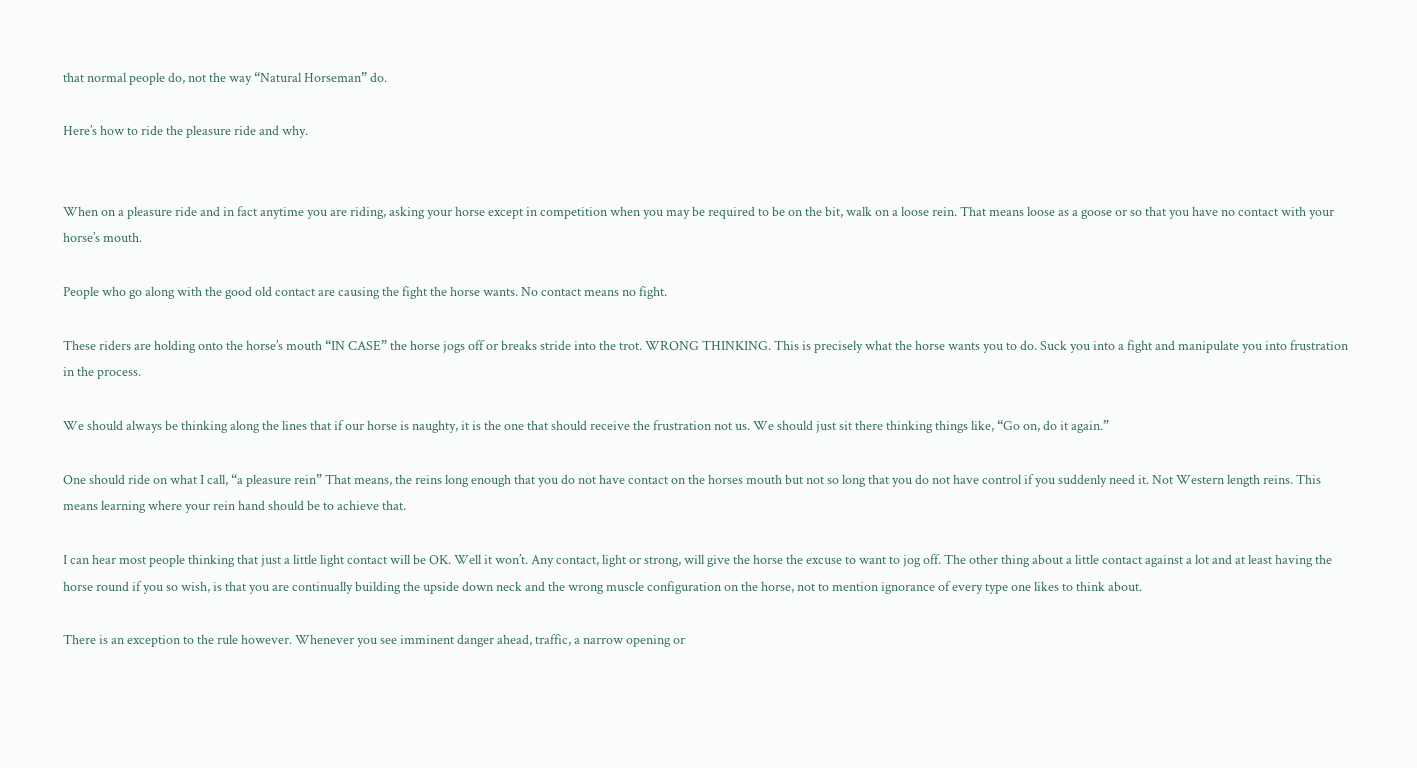that normal people do, not the way “Natural Horseman” do.

Here’s how to ride the pleasure ride and why.


When on a pleasure ride and in fact anytime you are riding, asking your horse except in competition when you may be required to be on the bit, walk on a loose rein. That means loose as a goose or so that you have no contact with your horse’s mouth.

People who go along with the good old contact are causing the fight the horse wants. No contact means no fight.

These riders are holding onto the horse’s mouth “IN CASE” the horse jogs off or breaks stride into the trot. WRONG THINKING. This is precisely what the horse wants you to do. Suck you into a fight and manipulate you into frustration in the process.

We should always be thinking along the lines that if our horse is naughty, it is the one that should receive the frustration not us. We should just sit there thinking things like, “Go on, do it again.”

One should ride on what I call, “a pleasure rein” That means, the reins long enough that you do not have contact on the horses mouth but not so long that you do not have control if you suddenly need it. Not Western length reins. This means learning where your rein hand should be to achieve that.

I can hear most people thinking that just a little light contact will be OK. Well it won’t. Any contact, light or strong, will give the horse the excuse to want to jog off. The other thing about a little contact against a lot and at least having the horse round if you so wish, is that you are continually building the upside down neck and the wrong muscle configuration on the horse, not to mention ignorance of every type one likes to think about.

There is an exception to the rule however. Whenever you see imminent danger ahead, traffic, a narrow opening or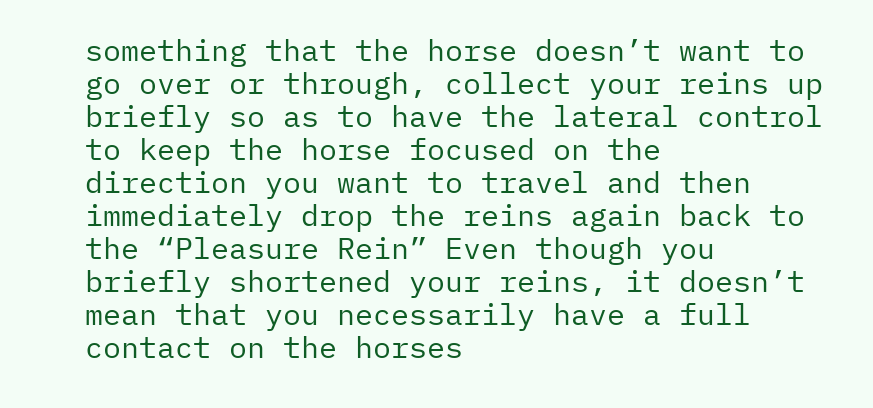something that the horse doesn’t want to go over or through, collect your reins up briefly so as to have the lateral control to keep the horse focused on the direction you want to travel and then immediately drop the reins again back to the “Pleasure Rein” Even though you briefly shortened your reins, it doesn’t mean that you necessarily have a full contact on the horses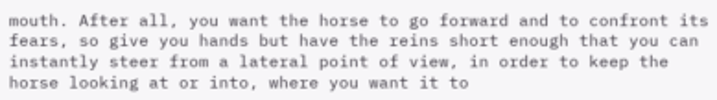mouth. After all, you want the horse to go forward and to confront its fears, so give you hands but have the reins short enough that you can instantly steer from a lateral point of view, in order to keep the horse looking at or into, where you want it to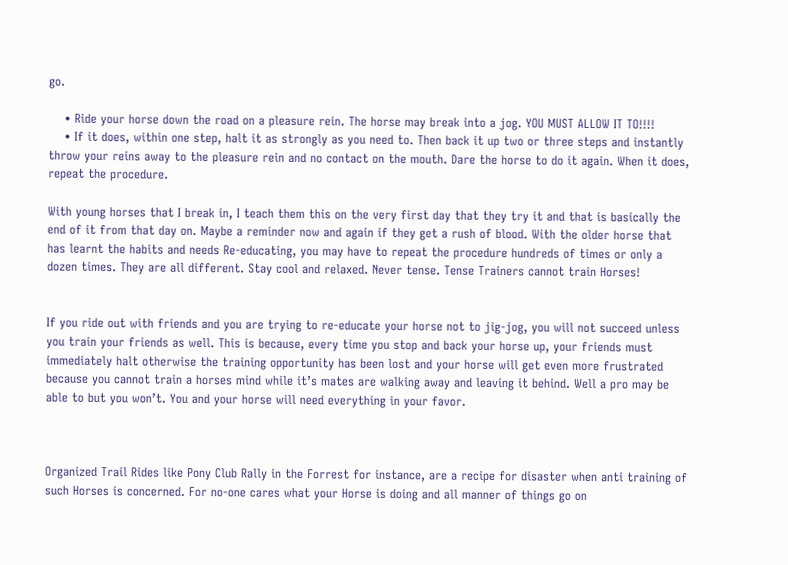go.

    • Ride your horse down the road on a pleasure rein. The horse may break into a jog. YOU MUST ALLOW IT TO!!!!
    • If it does, within one step, halt it as strongly as you need to. Then back it up two or three steps and instantly throw your reins away to the pleasure rein and no contact on the mouth. Dare the horse to do it again. When it does, repeat the procedure.

With young horses that I break in, I teach them this on the very first day that they try it and that is basically the end of it from that day on. Maybe a reminder now and again if they get a rush of blood. With the older horse that has learnt the habits and needs Re-educating, you may have to repeat the procedure hundreds of times or only a dozen times. They are all different. Stay cool and relaxed. Never tense. Tense Trainers cannot train Horses!


If you ride out with friends and you are trying to re-educate your horse not to jig-jog, you will not succeed unless you train your friends as well. This is because, every time you stop and back your horse up, your friends must immediately halt otherwise the training opportunity has been lost and your horse will get even more frustrated because you cannot train a horses mind while it’s mates are walking away and leaving it behind. Well a pro may be able to but you won’t. You and your horse will need everything in your favor.



Organized Trail Rides like Pony Club Rally in the Forrest for instance, are a recipe for disaster when anti training of such Horses is concerned. For no-one cares what your Horse is doing and all manner of things go on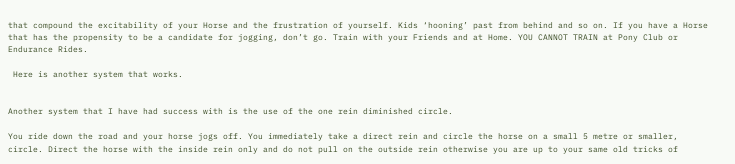that compound the excitability of your Horse and the frustration of yourself. Kids ‘hooning’ past from behind and so on. If you have a Horse that has the propensity to be a candidate for jogging, don’t go. Train with your Friends and at Home. YOU CANNOT TRAIN at Pony Club or Endurance Rides.

 Here is another system that works.


Another system that I have had success with is the use of the one rein diminished circle.

You ride down the road and your horse jogs off. You immediately take a direct rein and circle the horse on a small 5 metre or smaller, circle. Direct the horse with the inside rein only and do not pull on the outside rein otherwise you are up to your same old tricks of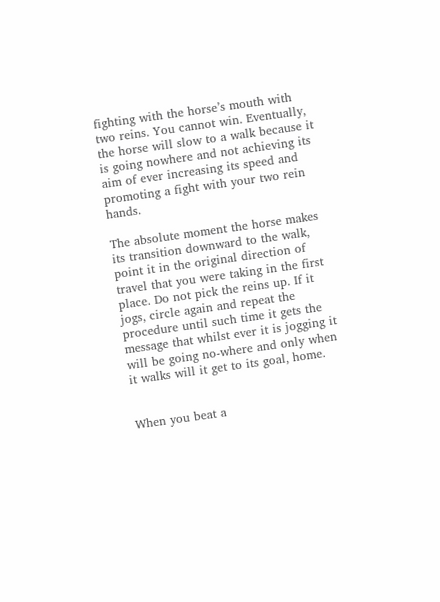fighting with the horse’s mouth with two reins. You cannot win. Eventually, the horse will slow to a walk because it is going nowhere and not achieving its aim of ever increasing its speed and promoting a fight with your two rein hands.

The absolute moment the horse makes its transition downward to the walk, point it in the original direction of travel that you were taking in the first place. Do not pick the reins up. If it jogs, circle again and repeat the procedure until such time it gets the message that whilst ever it is jogging it will be going no-where and only when it walks will it get to its goal, home.


When you beat a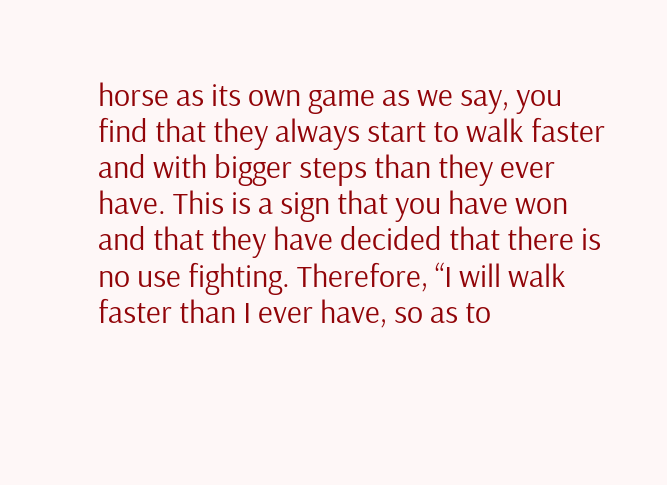horse as its own game as we say, you find that they always start to walk faster and with bigger steps than they ever have. This is a sign that you have won and that they have decided that there is no use fighting. Therefore, “I will walk faster than I ever have, so as to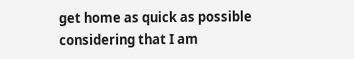get home as quick as possible considering that I am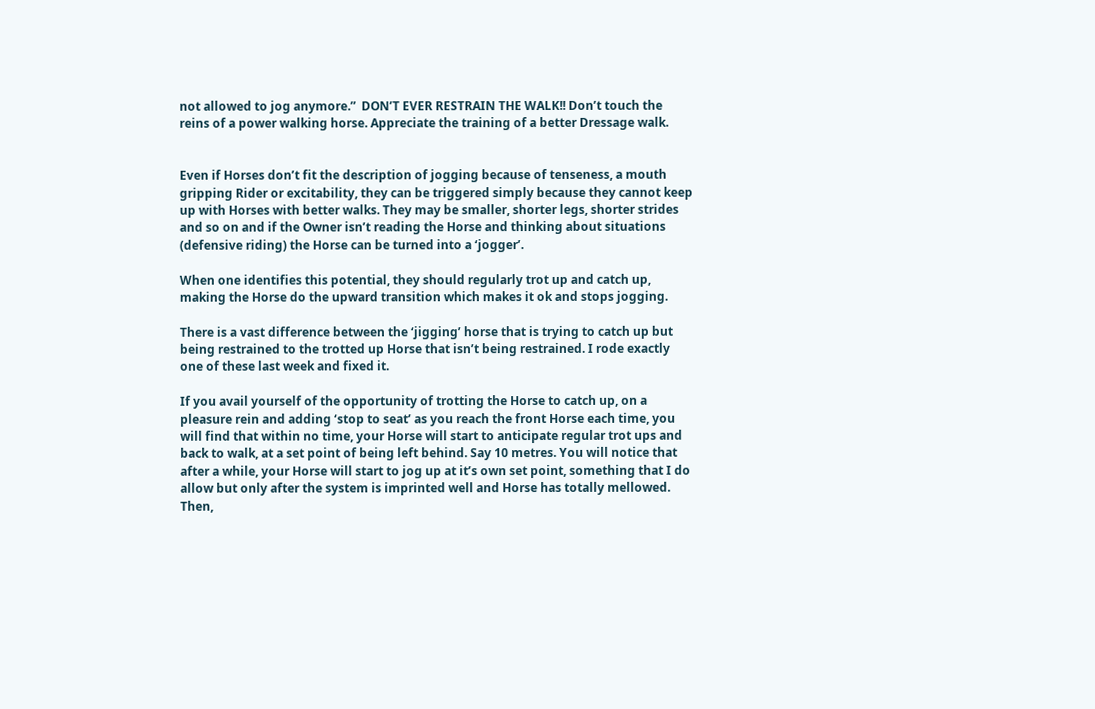not allowed to jog anymore.”  DON’T EVER RESTRAIN THE WALK!! Don’t touch the reins of a power walking horse. Appreciate the training of a better Dressage walk.


Even if Horses don’t fit the description of jogging because of tenseness, a mouth gripping Rider or excitability, they can be triggered simply because they cannot keep up with Horses with better walks. They may be smaller, shorter legs, shorter strides and so on and if the Owner isn’t reading the Horse and thinking about situations (defensive riding) the Horse can be turned into a ‘jogger’.

When one identifies this potential, they should regularly trot up and catch up, making the Horse do the upward transition which makes it ok and stops jogging.

There is a vast difference between the ‘jigging’ horse that is trying to catch up but being restrained to the trotted up Horse that isn’t being restrained. I rode exactly one of these last week and fixed it.

If you avail yourself of the opportunity of trotting the Horse to catch up, on a pleasure rein and adding ‘stop to seat’ as you reach the front Horse each time, you will find that within no time, your Horse will start to anticipate regular trot ups and back to walk, at a set point of being left behind. Say 10 metres. You will notice that after a while, your Horse will start to jog up at it’s own set point, something that I do allow but only after the system is imprinted well and Horse has totally mellowed. Then,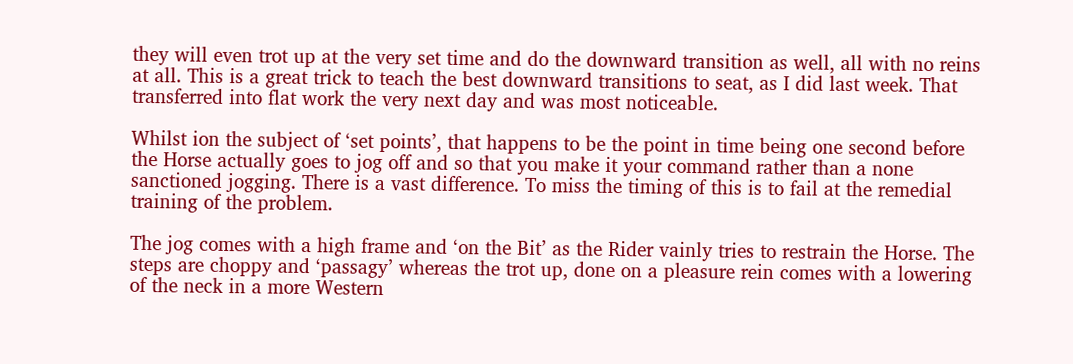they will even trot up at the very set time and do the downward transition as well, all with no reins at all. This is a great trick to teach the best downward transitions to seat, as I did last week. That transferred into flat work the very next day and was most noticeable.

Whilst ion the subject of ‘set points’, that happens to be the point in time being one second before the Horse actually goes to jog off and so that you make it your command rather than a none sanctioned jogging. There is a vast difference. To miss the timing of this is to fail at the remedial training of the problem.

The jog comes with a high frame and ‘on the Bit’ as the Rider vainly tries to restrain the Horse. The steps are choppy and ‘passagy’ whereas the trot up, done on a pleasure rein comes with a lowering of the neck in a more Western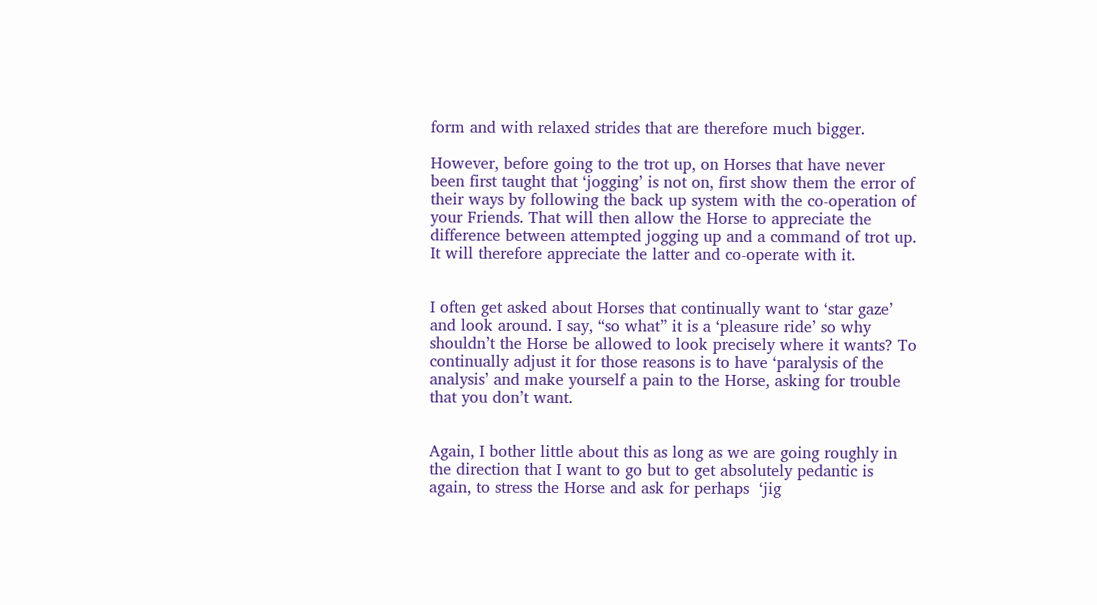form and with relaxed strides that are therefore much bigger.

However, before going to the trot up, on Horses that have never been first taught that ‘jogging’ is not on, first show them the error of their ways by following the back up system with the co-operation of your Friends. That will then allow the Horse to appreciate the difference between attempted jogging up and a command of trot up. It will therefore appreciate the latter and co-operate with it.


I often get asked about Horses that continually want to ‘star gaze’ and look around. I say, “so what” it is a ‘pleasure ride’ so why shouldn’t the Horse be allowed to look precisely where it wants? To continually adjust it for those reasons is to have ‘paralysis of the analysis’ and make yourself a pain to the Horse, asking for trouble that you don’t want.


Again, I bother little about this as long as we are going roughly in the direction that I want to go but to get absolutely pedantic is again, to stress the Horse and ask for perhaps  ‘jig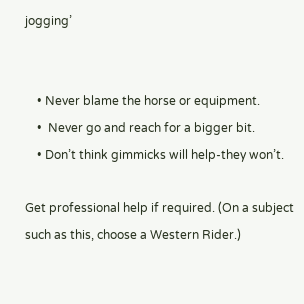jogging’


    • Never blame the horse or equipment.
    •  Never go and reach for a bigger bit.
    • Don’t think gimmicks will help-they won’t.

Get professional help if required. (On a subject such as this, choose a Western Rider.)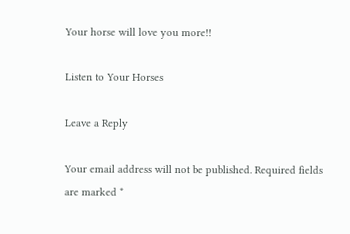Your horse will love you more!!

Listen to Your Horses

Leave a Reply

Your email address will not be published. Required fields are marked *